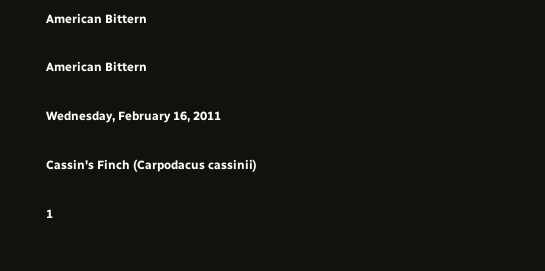American Bittern

American Bittern

Wednesday, February 16, 2011

Cassin's Finch (Carpodacus cassinii)

1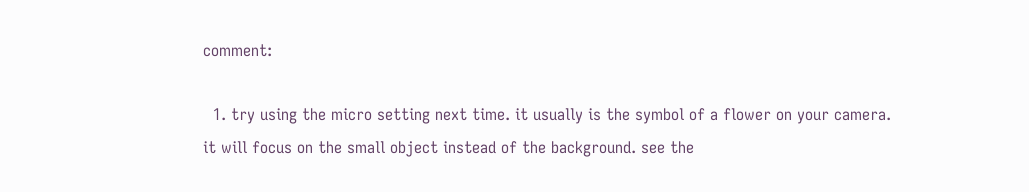comment:

  1. try using the micro setting next time. it usually is the symbol of a flower on your camera. it will focus on the small object instead of the background. see the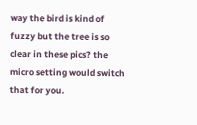way the bird is kind of fuzzy but the tree is so clear in these pics? the micro setting would switch that for you.